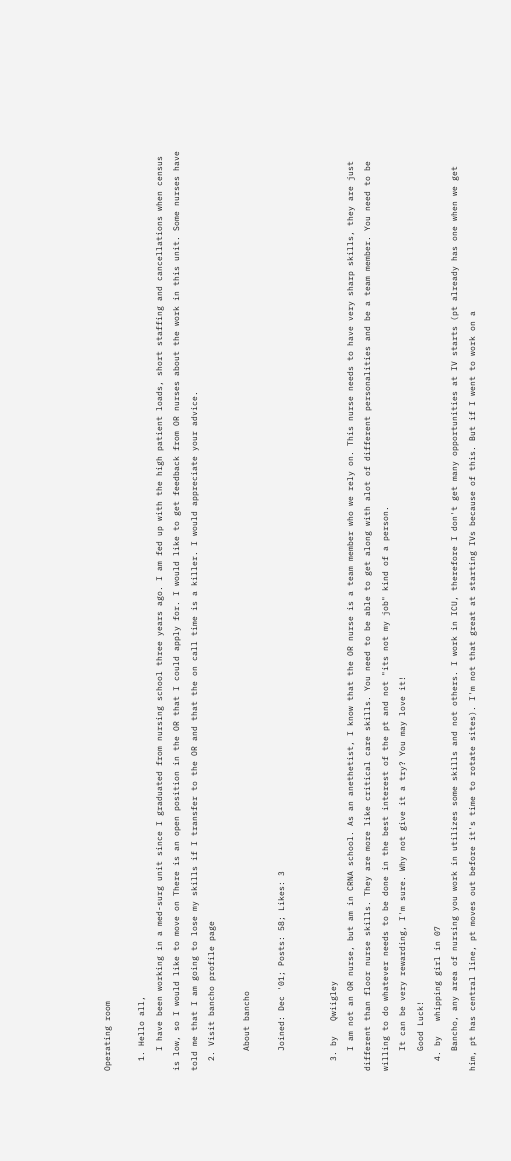Operating room

  1. Hello all,
    I have been working in a med-surg unit since I graduated from nursing school three years ago. I am fed up with the high patient loads, short staffing and cancellations when census is low, so I would like to move on There is an open position in the OR that I could apply for. I would like to get feedback from OR nurses about the work in this unit. Some nurses have told me that I am going to lose my skills if I transfer to the OR and that the on call time is a killer. I would appreciate your advice.
  2. Visit bancho profile page

    About bancho

    Joined: Dec '01; Posts: 58; Likes: 3


  3. by   Qwiigley
    I am not an OR nurse, but am in CRNA school. As an anethetist, I know that the OR nurse is a team member who we rely on. This nurse needs to have very sharp skills, they are just different than floor nurse skills. They are more like critical care skills. You need to be able to get along with alot of different personalities and be a team member. You need to be willing to do whatever needs to be done in the best interest of the pt and not "its not my job" kind of a person.
    It can be very rewarding, I'm sure. Why not give it a try? You may love it!
    Good Luck!
  4. by   whipping girl in 07
    Bancho, any area of nursing you work in utilizes some skills and not others. I work in ICU, therefore I don't get many opportunities at IV starts (pt already has one when we get him, pt has central line, pt moves out before it's time to rotate sites). I'm not that great at starting IVs because of this. But if I went to work on a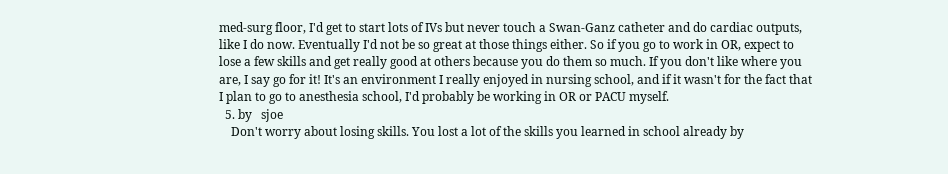med-surg floor, I'd get to start lots of IVs but never touch a Swan-Ganz catheter and do cardiac outputs, like I do now. Eventually I'd not be so great at those things either. So if you go to work in OR, expect to lose a few skills and get really good at others because you do them so much. If you don't like where you are, I say go for it! It's an environment I really enjoyed in nursing school, and if it wasn't for the fact that I plan to go to anesthesia school, I'd probably be working in OR or PACU myself.
  5. by   sjoe
    Don't worry about losing skills. You lost a lot of the skills you learned in school already by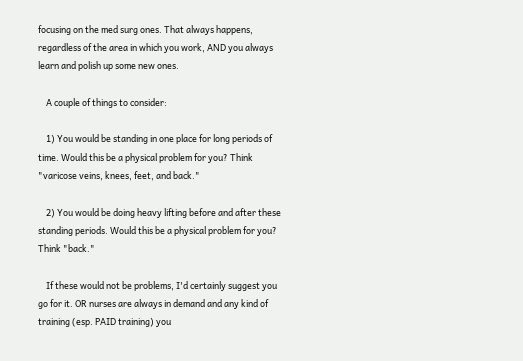focusing on the med surg ones. That always happens, regardless of the area in which you work, AND you always learn and polish up some new ones.

    A couple of things to consider:

    1) You would be standing in one place for long periods of time. Would this be a physical problem for you? Think "varicose veins, knees, feet, and back."

    2) You would be doing heavy lifting before and after these standing periods. Would this be a physical problem for you? Think "back."

    If these would not be problems, I'd certainly suggest you go for it. OR nurses are always in demand and any kind of training (esp. PAID training) you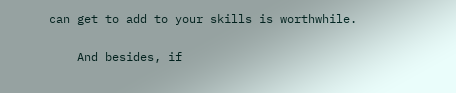can get to add to your skills is worthwhile.

    And besides, if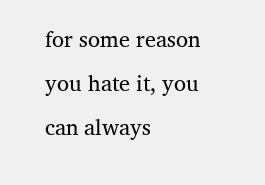for some reason you hate it, you can always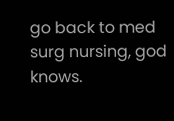go back to med surg nursing, god knows.